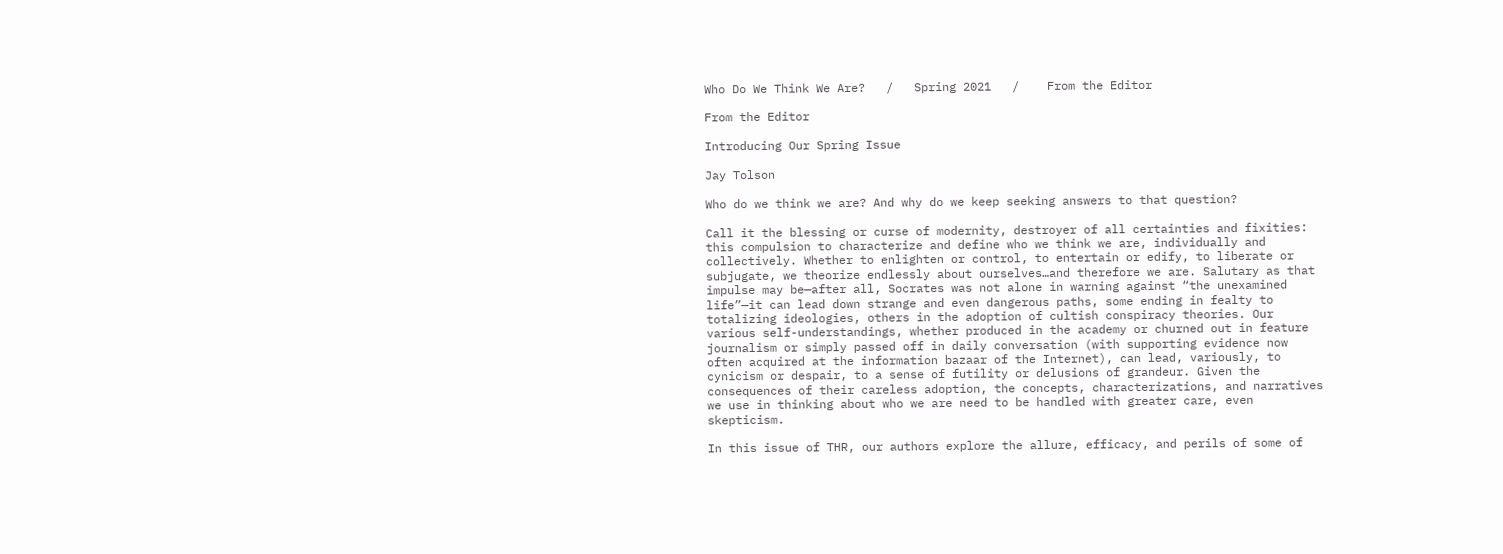Who Do We Think We Are?   /   Spring 2021   /    From the Editor

From the Editor

Introducing Our Spring Issue

Jay Tolson

Who do we think we are? And why do we keep seeking answers to that question?

Call it the blessing or curse of modernity, destroyer of all certainties and fixities: this compulsion to characterize and define who we think we are, individually and collectively. Whether to enlighten or control, to entertain or edify, to liberate or subjugate, we theorize endlessly about ourselves…and therefore we are. Salutary as that impulse may be—after all, Socrates was not alone in warning against “the unexamined life”—it can lead down strange and even dangerous paths, some ending in fealty to totalizing ideologies, others in the adoption of cultish conspiracy theories. Our various self-understandings, whether produced in the academy or churned out in feature journalism or simply passed off in daily conversation (with supporting evidence now often acquired at the information bazaar of the Internet), can lead, variously, to cynicism or despair, to a sense of futility or delusions of grandeur. Given the consequences of their careless adoption, the concepts, characterizations, and narratives we use in thinking about who we are need to be handled with greater care, even skepticism.

In this issue of THR, our authors explore the allure, efficacy, and perils of some of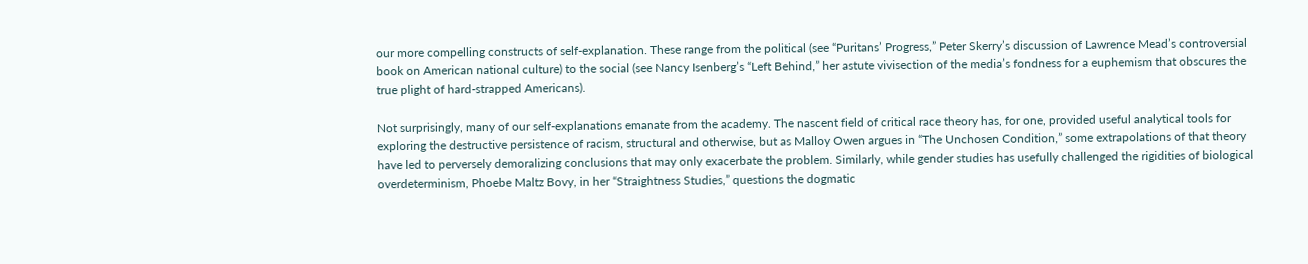our more compelling constructs of self-explanation. These range from the political (see “Puritans’ Progress,” Peter Skerry’s discussion of Lawrence Mead’s controversial book on American national culture) to the social (see Nancy Isenberg’s “Left Behind,” her astute vivisection of the media’s fondness for a euphemism that obscures the true plight of hard-strapped Americans).

Not surprisingly, many of our self-explanations emanate from the academy. The nascent field of critical race theory has, for one, provided useful analytical tools for exploring the destructive persistence of racism, structural and otherwise, but as Malloy Owen argues in “The Unchosen Condition,” some extrapolations of that theory have led to perversely demoralizing conclusions that may only exacerbate the problem. Similarly, while gender studies has usefully challenged the rigidities of biological overdeterminism, Phoebe Maltz Bovy, in her “Straightness Studies,” questions the dogmatic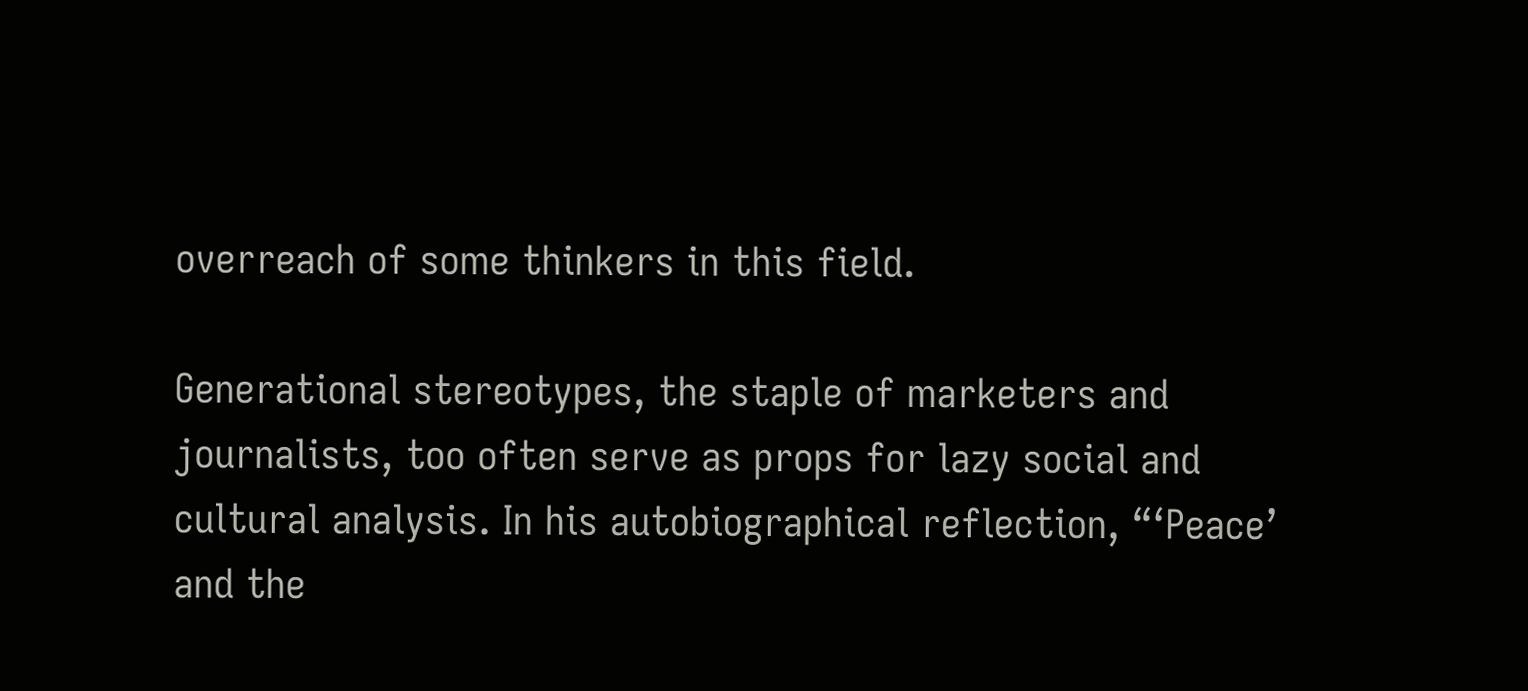overreach of some thinkers in this field.

Generational stereotypes, the staple of marketers and journalists, too often serve as props for lazy social and cultural analysis. In his autobiographical reflection, “‘Peace’ and the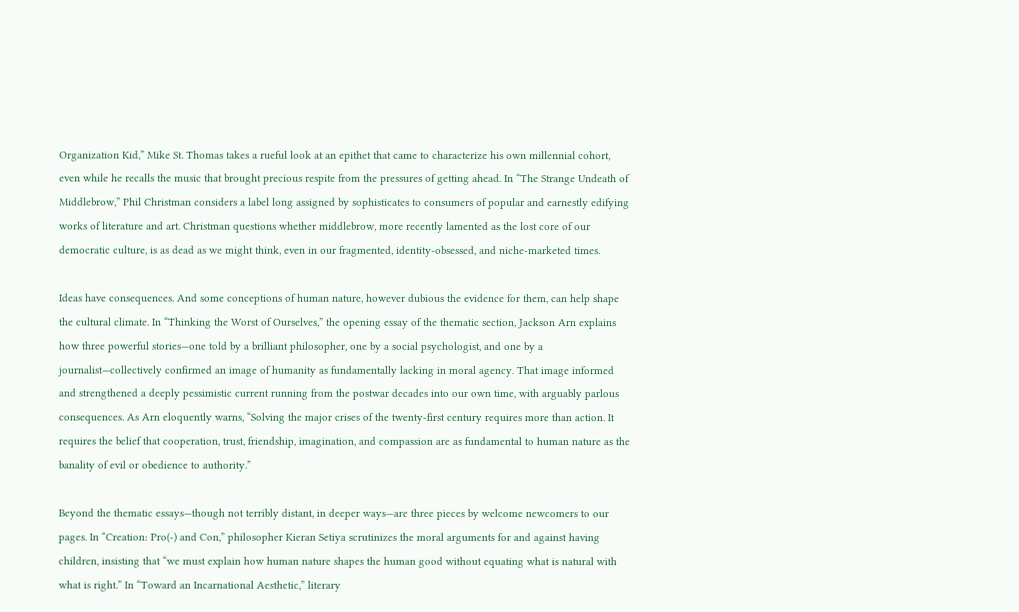Organization Kid,” Mike St. Thomas takes a rueful look at an epithet that came to characterize his own millennial cohort, even while he recalls the music that brought precious respite from the pressures of getting ahead. In “The Strange Undeath of Middlebrow,” Phil Christman considers a label long assigned by sophisticates to consumers of popular and earnestly edifying works of literature and art. Christman questions whether middlebrow, more recently lamented as the lost core of our democratic culture, is as dead as we might think, even in our fragmented, identity-obsessed, and niche-marketed times.

Ideas have consequences. And some conceptions of human nature, however dubious the evidence for them, can help shape the cultural climate. In “Thinking the Worst of Ourselves,” the opening essay of the thematic section, Jackson Arn explains how three powerful stories—one told by a brilliant philosopher, one by a social psychologist, and one by a journalist—collectively confirmed an image of humanity as fundamentally lacking in moral agency. That image informed and strengthened a deeply pessimistic current running from the postwar decades into our own time, with arguably parlous consequences. As Arn eloquently warns, “Solving the major crises of the twenty-first century requires more than action. It requires the belief that cooperation, trust, friendship, imagination, and compassion are as fundamental to human nature as the banality of evil or obedience to authority.”

Beyond the thematic essays—though not terribly distant, in deeper ways—are three pieces by welcome newcomers to our pages. In “Creation: Pro(-) and Con,” philosopher Kieran Setiya scrutinizes the moral arguments for and against having children, insisting that “we must explain how human nature shapes the human good without equating what is natural with what is right.” In “Toward an Incarnational Aesthetic,” literary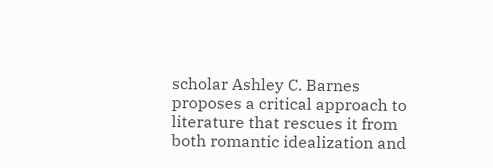scholar Ashley C. Barnes proposes a critical approach to literature that rescues it from both romantic idealization and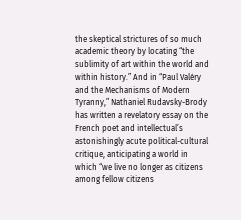the skeptical strictures of so much academic theory by locating “the sublimity of art within the world and within history.” And in “Paul Valéry and the Mechanisms of Modern Tyranny,” Nathaniel Rudavsky-Brody has written a revelatory essay on the French poet and intellectual’s astonishingly acute political-cultural critique, anticipating a world in which “we live no longer as citizens among fellow citizens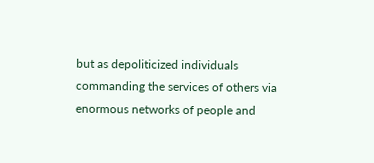but as depoliticized individuals commanding the services of others via enormous networks of people and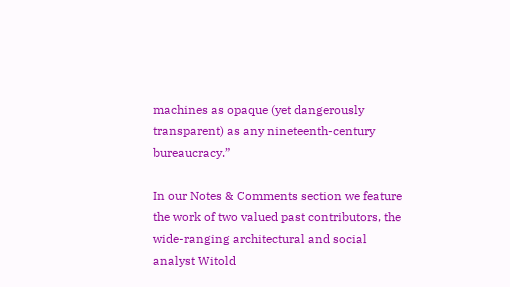machines as opaque (yet dangerously transparent) as any nineteenth-century bureaucracy.”

In our Notes & Comments section we feature the work of two valued past contributors, the wide-ranging architectural and social analyst Witold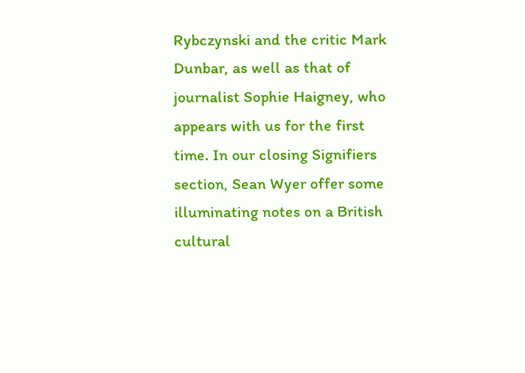Rybczynski and the critic Mark Dunbar, as well as that of journalist Sophie Haigney, who appears with us for the first time. In our closing Signifiers section, Sean Wyer offer some illuminating notes on a British cultural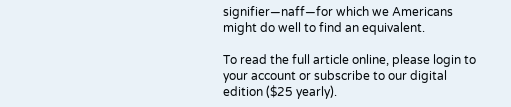signifier—naff—for which we Americans might do well to find an equivalent.

To read the full article online, please login to your account or subscribe to our digital edition ($25 yearly).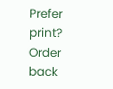Prefer print? Order back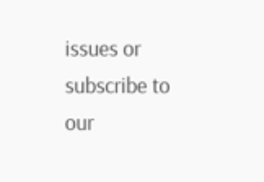issues or subscribe to our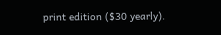print edition ($30 yearly).